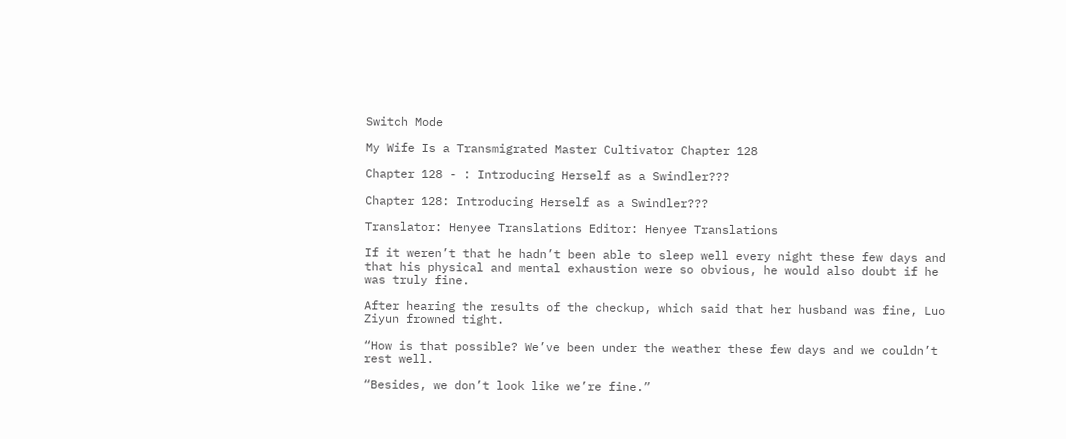Switch Mode

My Wife Is a Transmigrated Master Cultivator Chapter 128

Chapter 128 - : Introducing Herself as a Swindler???

Chapter 128: Introducing Herself as a Swindler???

Translator: Henyee Translations Editor: Henyee Translations

If it weren’t that he hadn’t been able to sleep well every night these few days and that his physical and mental exhaustion were so obvious, he would also doubt if he was truly fine.

After hearing the results of the checkup, which said that her husband was fine, Luo Ziyun frowned tight.

“How is that possible? We’ve been under the weather these few days and we couldn’t rest well.

“Besides, we don’t look like we’re fine.”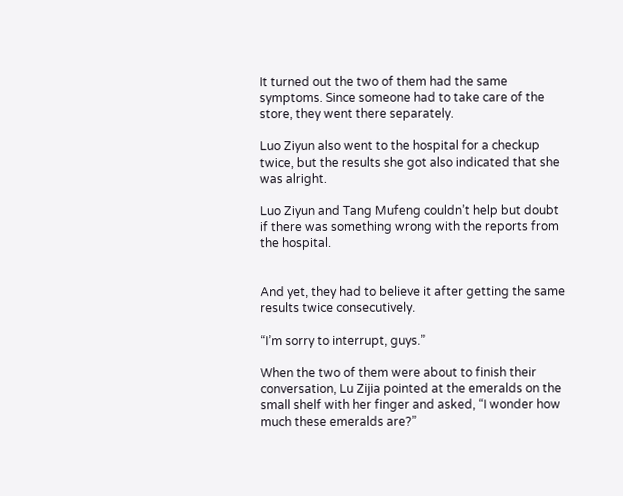It turned out the two of them had the same symptoms. Since someone had to take care of the store, they went there separately.

Luo Ziyun also went to the hospital for a checkup twice, but the results she got also indicated that she was alright.

Luo Ziyun and Tang Mufeng couldn’t help but doubt if there was something wrong with the reports from the hospital.


And yet, they had to believe it after getting the same results twice consecutively.

“I’m sorry to interrupt, guys.”

When the two of them were about to finish their conversation, Lu Zijia pointed at the emeralds on the small shelf with her finger and asked, “I wonder how much these emeralds are?”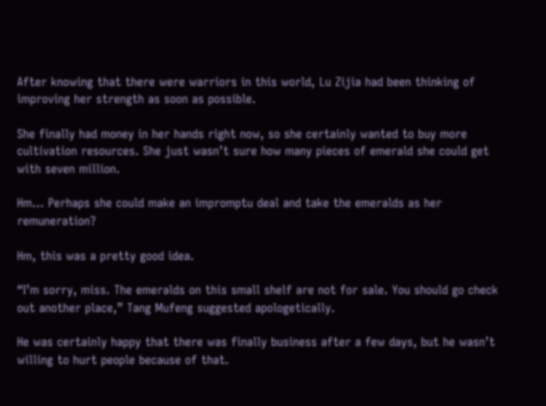After knowing that there were warriors in this world, Lu Zijia had been thinking of improving her strength as soon as possible.

She finally had money in her hands right now, so she certainly wanted to buy more cultivation resources. She just wasn’t sure how many pieces of emerald she could get with seven million.

Hm… Perhaps she could make an impromptu deal and take the emeralds as her remuneration?

Hm, this was a pretty good idea.

“I’m sorry, miss. The emeralds on this small shelf are not for sale. You should go check out another place,” Tang Mufeng suggested apologetically.

He was certainly happy that there was finally business after a few days, but he wasn’t willing to hurt people because of that.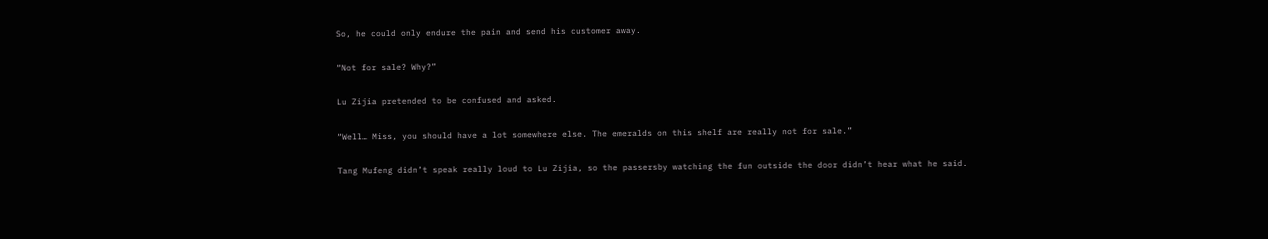So, he could only endure the pain and send his customer away.

“Not for sale? Why?”

Lu Zijia pretended to be confused and asked.

“Well… Miss, you should have a lot somewhere else. The emeralds on this shelf are really not for sale.”

Tang Mufeng didn’t speak really loud to Lu Zijia, so the passersby watching the fun outside the door didn’t hear what he said.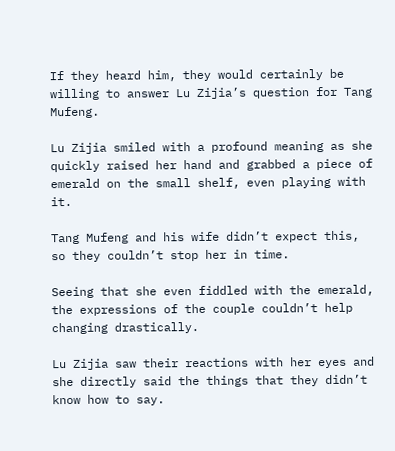If they heard him, they would certainly be willing to answer Lu Zijia’s question for Tang Mufeng.

Lu Zijia smiled with a profound meaning as she quickly raised her hand and grabbed a piece of emerald on the small shelf, even playing with it.

Tang Mufeng and his wife didn’t expect this, so they couldn’t stop her in time.

Seeing that she even fiddled with the emerald, the expressions of the couple couldn’t help changing drastically.

Lu Zijia saw their reactions with her eyes and she directly said the things that they didn’t know how to say.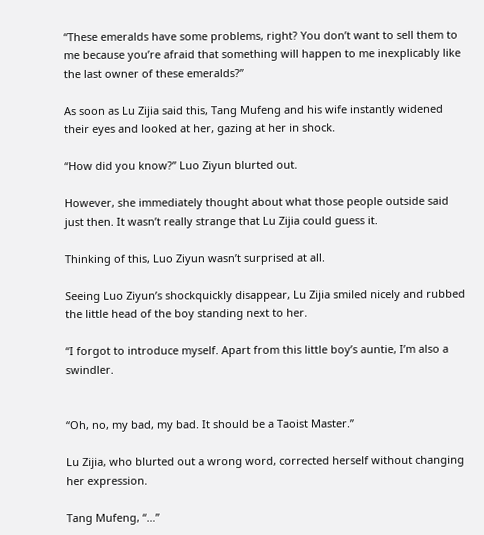“These emeralds have some problems, right? You don’t want to sell them to me because you’re afraid that something will happen to me inexplicably like the last owner of these emeralds?”

As soon as Lu Zijia said this, Tang Mufeng and his wife instantly widened their eyes and looked at her, gazing at her in shock.

“How did you know?” Luo Ziyun blurted out.

However, she immediately thought about what those people outside said just then. It wasn’t really strange that Lu Zijia could guess it.

Thinking of this, Luo Ziyun wasn’t surprised at all.

Seeing Luo Ziyun’s shockquickly disappear, Lu Zijia smiled nicely and rubbed the little head of the boy standing next to her.

“I forgot to introduce myself. Apart from this little boy’s auntie, I’m also a swindler.


“Oh, no, my bad, my bad. It should be a Taoist Master.”

Lu Zijia, who blurted out a wrong word, corrected herself without changing her expression.

Tang Mufeng, “…”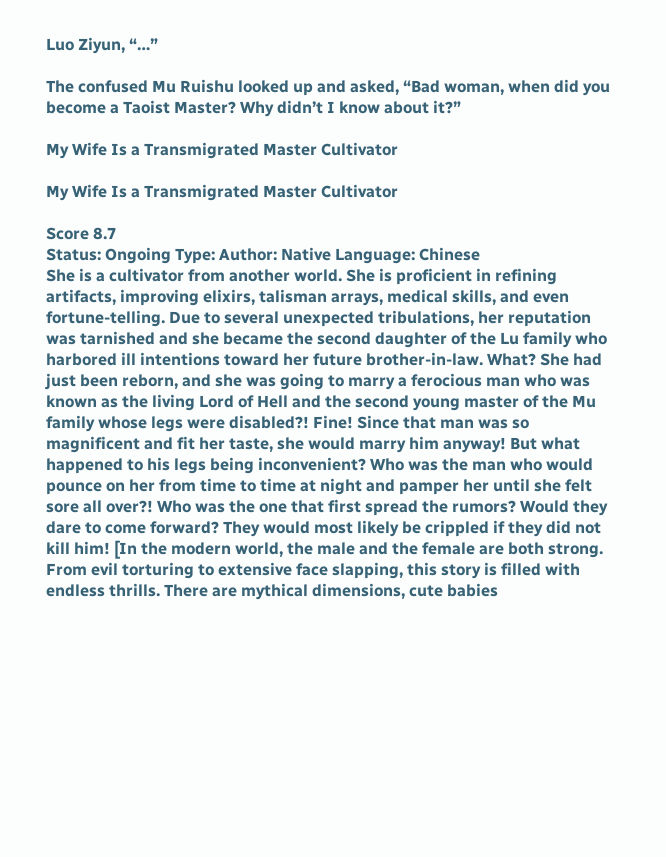Luo Ziyun, “…”

The confused Mu Ruishu looked up and asked, “Bad woman, when did you become a Taoist Master? Why didn’t I know about it?”

My Wife Is a Transmigrated Master Cultivator

My Wife Is a Transmigrated Master Cultivator

Score 8.7
Status: Ongoing Type: Author: Native Language: Chinese
She is a cultivator from another world. She is proficient in refining artifacts, improving elixirs, talisman arrays, medical skills, and even fortune-telling. Due to several unexpected tribulations, her reputation was tarnished and she became the second daughter of the Lu family who harbored ill intentions toward her future brother-in-law. What? She had just been reborn, and she was going to marry a ferocious man who was known as the living Lord of Hell and the second young master of the Mu family whose legs were disabled?! Fine! Since that man was so magnificent and fit her taste, she would marry him anyway! But what happened to his legs being inconvenient? Who was the man who would pounce on her from time to time at night and pamper her until she felt sore all over?! Who was the one that first spread the rumors? Would they dare to come forward? They would most likely be crippled if they did not kill him! [In the modern world, the male and the female are both strong. From evil torturing to extensive face slapping, this story is filled with endless thrills. There are mythical dimensions, cute babies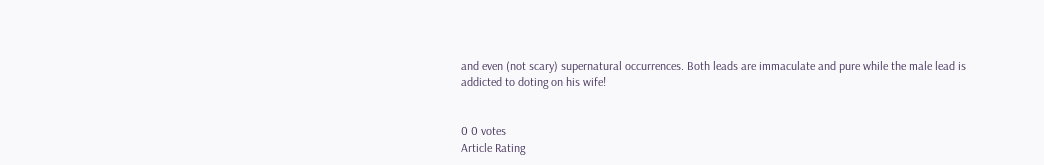and even (not scary) supernatural occurrences. Both leads are immaculate and pure while the male lead is addicted to doting on his wife!


0 0 votes
Article Rating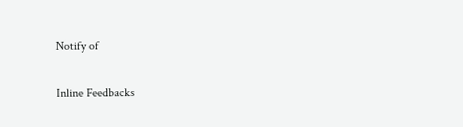Notify of

Inline Feedbacks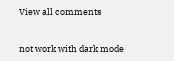View all comments


not work with dark mode